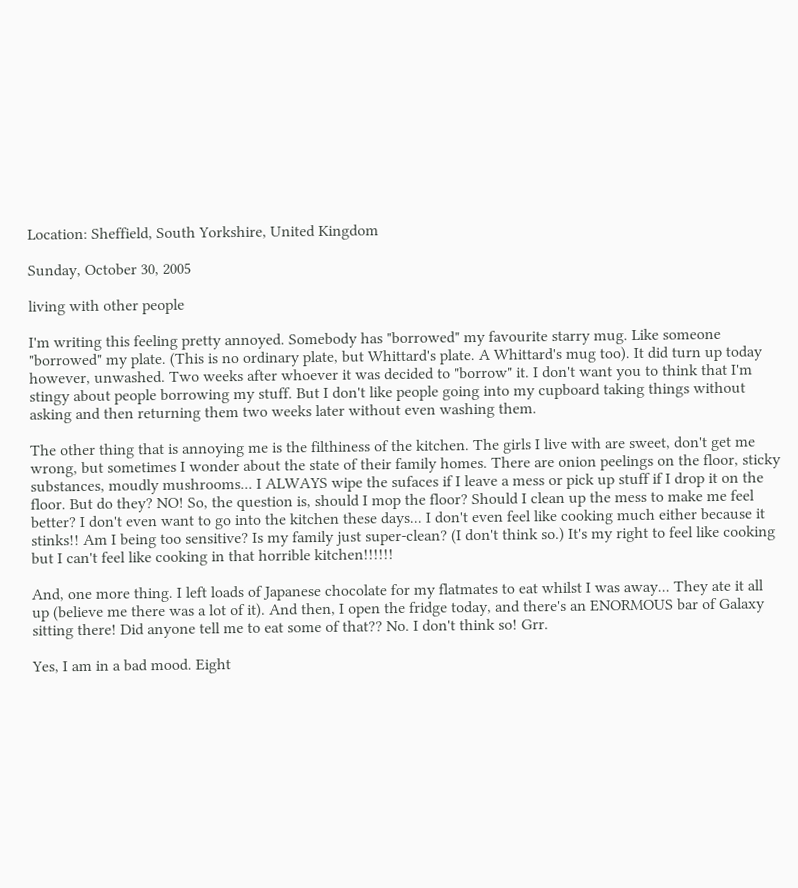Location: Sheffield, South Yorkshire, United Kingdom

Sunday, October 30, 2005

living with other people

I'm writing this feeling pretty annoyed. Somebody has "borrowed" my favourite starry mug. Like someone "borrowed" my plate. (This is no ordinary plate, but Whittard's plate. A Whittard's mug too). It did turn up today however, unwashed. Two weeks after whoever it was decided to "borrow" it. I don't want you to think that I'm stingy about people borrowing my stuff. But I don't like people going into my cupboard taking things without asking and then returning them two weeks later without even washing them.

The other thing that is annoying me is the filthiness of the kitchen. The girls I live with are sweet, don't get me wrong, but sometimes I wonder about the state of their family homes. There are onion peelings on the floor, sticky substances, moudly mushrooms... I ALWAYS wipe the sufaces if I leave a mess or pick up stuff if I drop it on the floor. But do they? NO! So, the question is, should I mop the floor? Should I clean up the mess to make me feel better? I don't even want to go into the kitchen these days... I don't even feel like cooking much either because it stinks!! Am I being too sensitive? Is my family just super-clean? (I don't think so.) It's my right to feel like cooking but I can't feel like cooking in that horrible kitchen!!!!!!

And, one more thing. I left loads of Japanese chocolate for my flatmates to eat whilst I was away... They ate it all up (believe me there was a lot of it). And then, I open the fridge today, and there's an ENORMOUS bar of Galaxy sitting there! Did anyone tell me to eat some of that?? No. I don't think so! Grr.

Yes, I am in a bad mood. Eight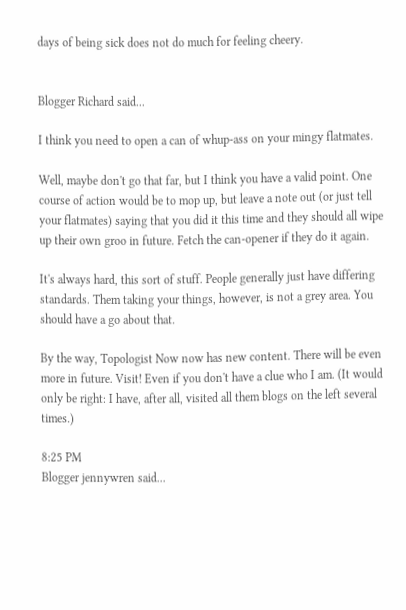days of being sick does not do much for feeling cheery.


Blogger Richard said...

I think you need to open a can of whup-ass on your mingy flatmates.

Well, maybe don't go that far, but I think you have a valid point. One course of action would be to mop up, but leave a note out (or just tell your flatmates) saying that you did it this time and they should all wipe up their own groo in future. Fetch the can-opener if they do it again.

It's always hard, this sort of stuff. People generally just have differing standards. Them taking your things, however, is not a grey area. You should have a go about that.

By the way, Topologist Now now has new content. There will be even more in future. Visit! Even if you don't have a clue who I am. (It would only be right: I have, after all, visited all them blogs on the left several times.)

8:25 PM
Blogger jennywren said...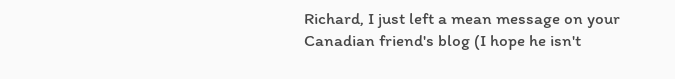Richard, I just left a mean message on your Canadian friend's blog (I hope he isn't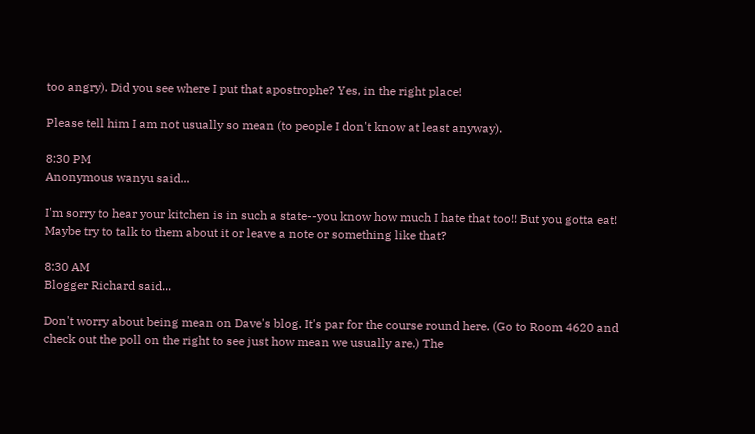too angry). Did you see where I put that apostrophe? Yes, in the right place!

Please tell him I am not usually so mean (to people I don't know at least anyway).

8:30 PM
Anonymous wanyu said...

I'm sorry to hear your kitchen is in such a state--you know how much I hate that too!! But you gotta eat! Maybe try to talk to them about it or leave a note or something like that?

8:30 AM
Blogger Richard said...

Don't worry about being mean on Dave's blog. It's par for the course round here. (Go to Room 4620 and check out the poll on the right to see just how mean we usually are.) The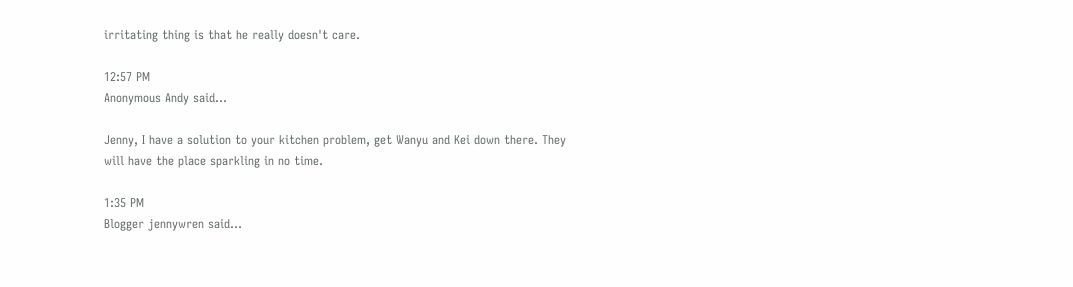irritating thing is that he really doesn't care.

12:57 PM
Anonymous Andy said...

Jenny, I have a solution to your kitchen problem, get Wanyu and Kei down there. They will have the place sparkling in no time.

1:35 PM
Blogger jennywren said...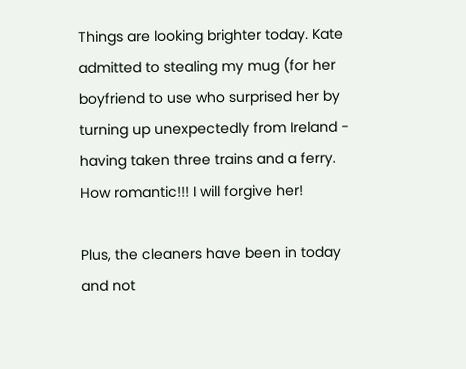Things are looking brighter today. Kate admitted to stealing my mug (for her boyfriend to use who surprised her by turning up unexpectedly from Ireland - having taken three trains and a ferry. How romantic!!! I will forgive her!

Plus, the cleaners have been in today and not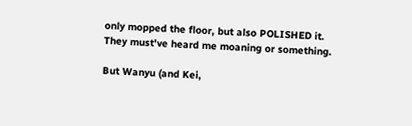only mopped the floor, but also POLISHED it. They must've heard me moaning or something.

But Wanyu (and Kei,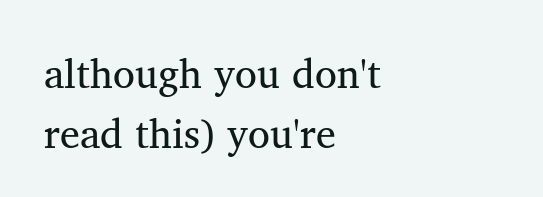although you don't read this) you're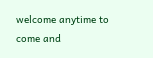welcome anytime to come and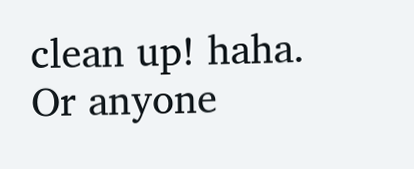clean up! haha. Or anyone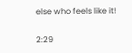else who feels like it!

2:29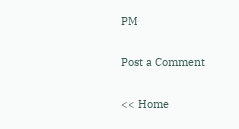PM

Post a Comment

<< Home